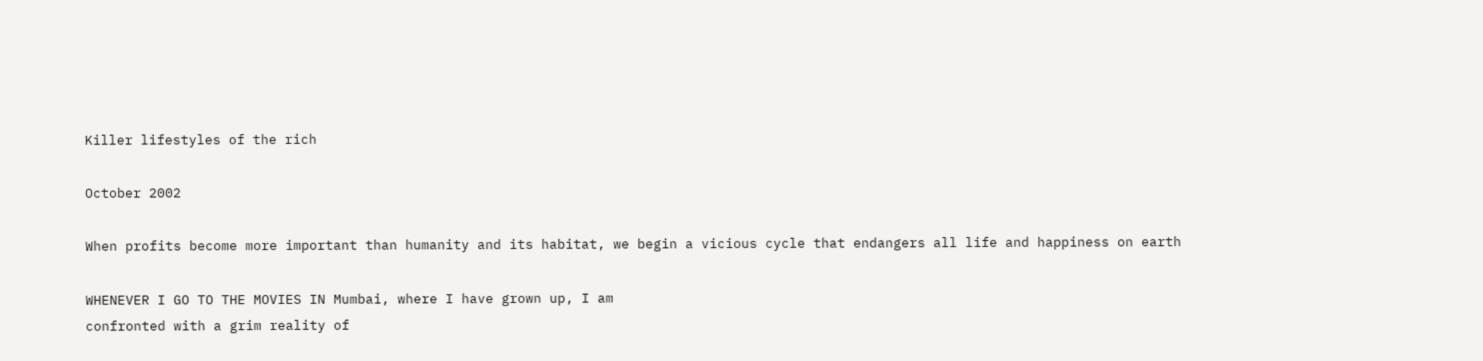Killer lifestyles of the rich

October 2002

When profits become more important than humanity and its habitat, we begin a vicious cycle that endangers all life and happiness on earth

WHENEVER I GO TO THE MOVIES IN Mumbai, where I have grown up, I am
confronted with a grim reality of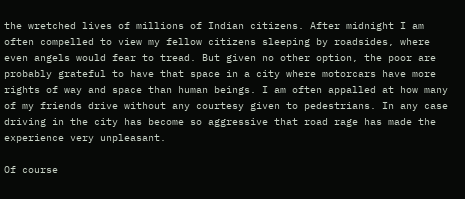the wretched lives of millions of Indian citizens. After midnight I am often compelled to view my fellow citizens sleeping by roadsides, where even angels would fear to tread. But given no other option, the poor are probably grateful to have that space in a city where motorcars have more rights of way and space than human beings. I am often appalled at how many of my friends drive without any courtesy given to pedestrians. In any case driving in the city has become so aggressive that road rage has made the experience very unpleasant.

Of course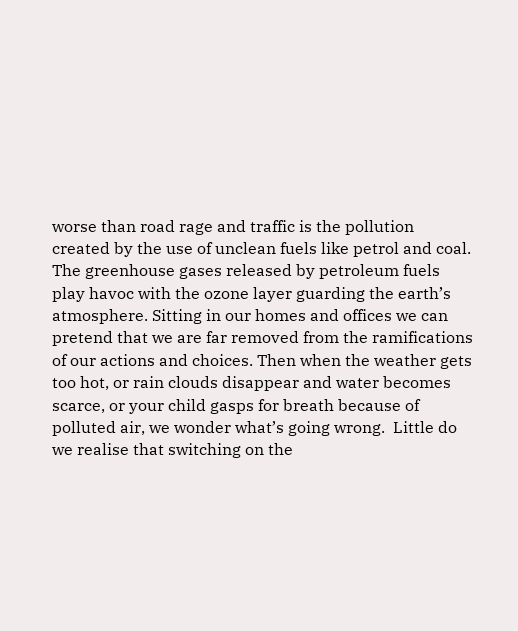worse than road rage and traffic is the pollution created by the use of unclean fuels like petrol and coal. The greenhouse gases released by petroleum fuels play havoc with the ozone layer guarding the earth’s atmosphere. Sitting in our homes and offices we can pretend that we are far removed from the ramifications of our actions and choices. Then when the weather gets too hot, or rain clouds disappear and water becomes scarce, or your child gasps for breath because of polluted air, we wonder what’s going wrong.  Little do we realise that switching on the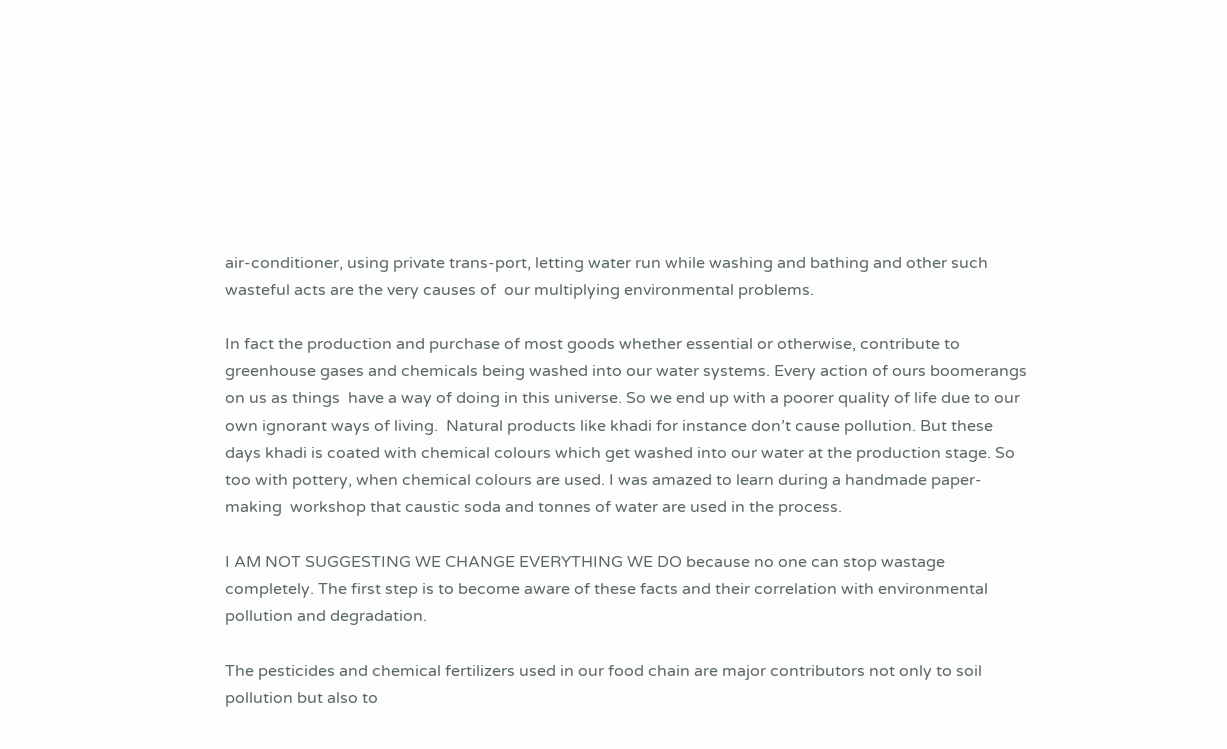air-conditioner, using private trans-port, letting water run while washing and bathing and other such wasteful acts are the very causes of  our multiplying environmental problems.

In fact the production and purchase of most goods whether essential or otherwise, contribute to greenhouse gases and chemicals being washed into our water systems. Every action of ours boomerangs on us as things  have a way of doing in this universe. So we end up with a poorer quality of life due to our own ignorant ways of living.  Natural products like khadi for instance don’t cause pollution. But these days khadi is coated with chemical colours which get washed into our water at the production stage. So too with pottery, when chemical colours are used. I was amazed to learn during a handmade paper-making  workshop that caustic soda and tonnes of water are used in the process.

I AM NOT SUGGESTING WE CHANGE EVERYTHING WE DO because no one can stop wastage completely. The first step is to become aware of these facts and their correlation with environmental pollution and degradation.

The pesticides and chemical fertilizers used in our food chain are major contributors not only to soil pollution but also to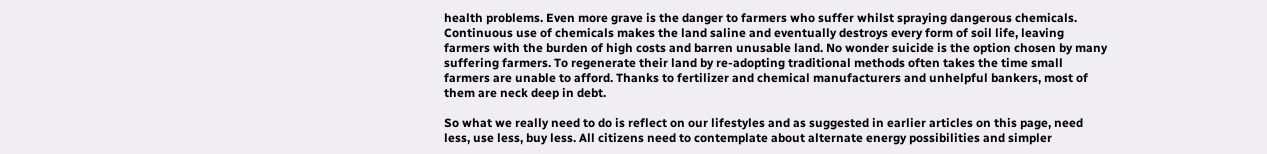health problems. Even more grave is the danger to farmers who suffer whilst spraying dangerous chemicals. Continuous use of chemicals makes the land saline and eventually destroys every form of soil life, leaving farmers with the burden of high costs and barren unusable land. No wonder suicide is the option chosen by many suffering farmers. To regenerate their land by re-adopting traditional methods often takes the time small farmers are unable to afford. Thanks to fertilizer and chemical manufacturers and unhelpful bankers, most of them are neck deep in debt.

So what we really need to do is reflect on our lifestyles and as suggested in earlier articles on this page, need less, use less, buy less. All citizens need to contemplate about alternate energy possibilities and simpler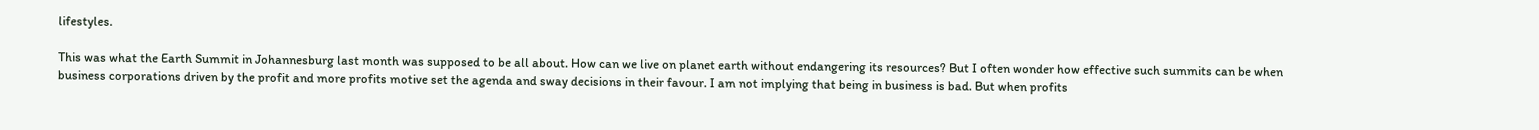lifestyles.

This was what the Earth Summit in Johannesburg last month was supposed to be all about. How can we live on planet earth without endangering its resources? But I often wonder how effective such summits can be when business corporations driven by the profit and more profits motive set the agenda and sway decisions in their favour. I am not implying that being in business is bad. But when profits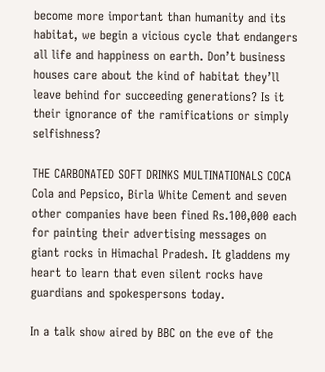become more important than humanity and its habitat, we begin a vicious cycle that endangers all life and happiness on earth. Don’t business houses care about the kind of habitat they’ll leave behind for succeeding generations? Is it their ignorance of the ramifications or simply selfishness?

THE CARBONATED SOFT DRINKS MULTINATIONALS COCA Cola and Pepsico, Birla White Cement and seven other companies have been fined Rs.100,000 each for painting their advertising messages on giant rocks in Himachal Pradesh. It gladdens my heart to learn that even silent rocks have guardians and spokespersons today.

In a talk show aired by BBC on the eve of the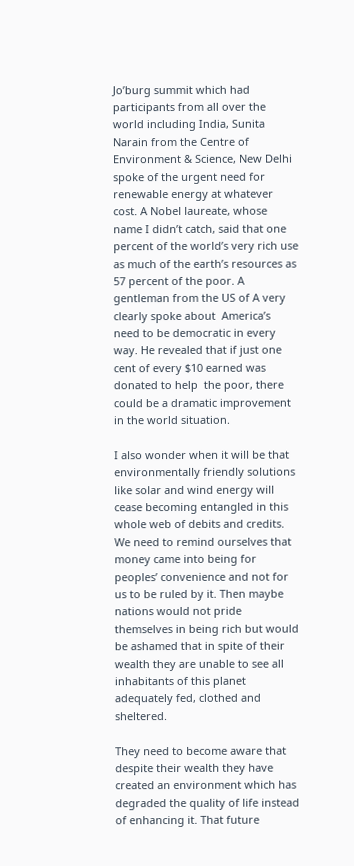Jo’burg summit which had participants from all over the world including India, Sunita Narain from the Centre of Environment & Science, New Delhi spoke of the urgent need for renewable energy at whatever cost. A Nobel laureate, whose name I didn’t catch, said that one percent of the world’s very rich use as much of the earth’s resources as 57 percent of the poor. A gentleman from the US of A very clearly spoke about  America’s need to be democratic in every way. He revealed that if just one cent of every $10 earned was donated to help  the poor, there could be a dramatic improvement in the world situation.

I also wonder when it will be that environmentally friendly solutions like solar and wind energy will cease becoming entangled in this whole web of debits and credits. We need to remind ourselves that money came into being for peoples’ convenience and not for us to be ruled by it. Then maybe nations would not pride themselves in being rich but would be ashamed that in spite of their wealth they are unable to see all inhabitants of this planet adequately fed, clothed and sheltered.

They need to become aware that despite their wealth they have created an environment which has degraded the quality of life instead of enhancing it. That future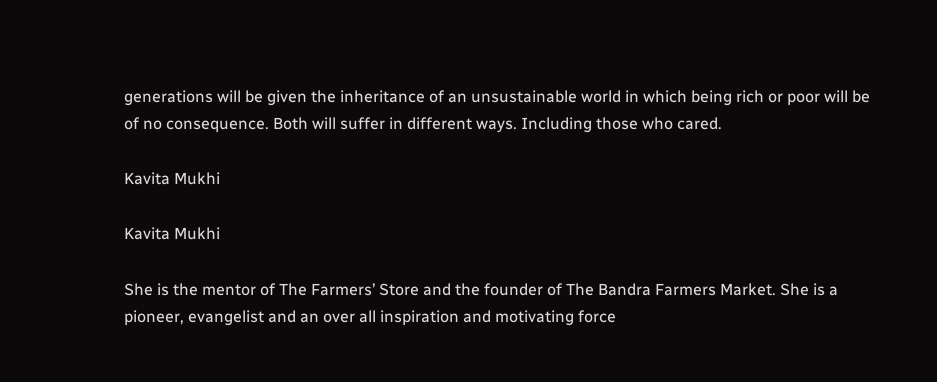generations will be given the inheritance of an unsustainable world in which being rich or poor will be of no consequence. Both will suffer in different ways. Including those who cared.

Kavita Mukhi

Kavita Mukhi

She is the mentor of The Farmers’ Store and the founder of The Bandra Farmers Market. She is a pioneer, evangelist and an over all inspiration and motivating force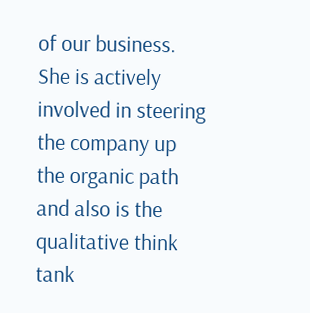of our business. She is actively involved in steering the company up the organic path and also is the qualitative think tank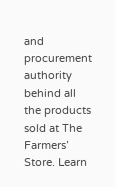and procurement authority behind all the products sold at The Farmers’ Store. Learn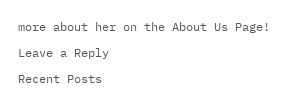more about her on the About Us Page!

Leave a Reply

Recent Posts